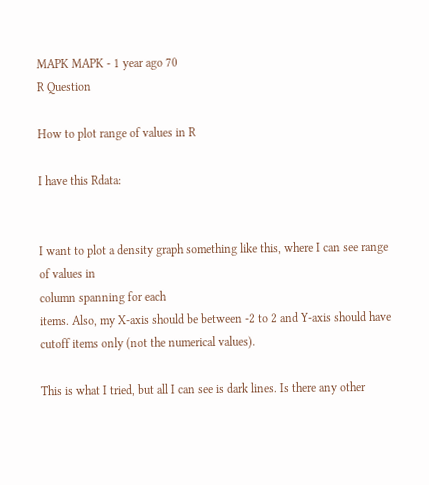MAPK MAPK - 1 year ago 70
R Question

How to plot range of values in R

I have this Rdata:


I want to plot a density graph something like this, where I can see range of values in
column spanning for each
items. Also, my X-axis should be between -2 to 2 and Y-axis should have cutoff items only (not the numerical values).

This is what I tried, but all I can see is dark lines. Is there any other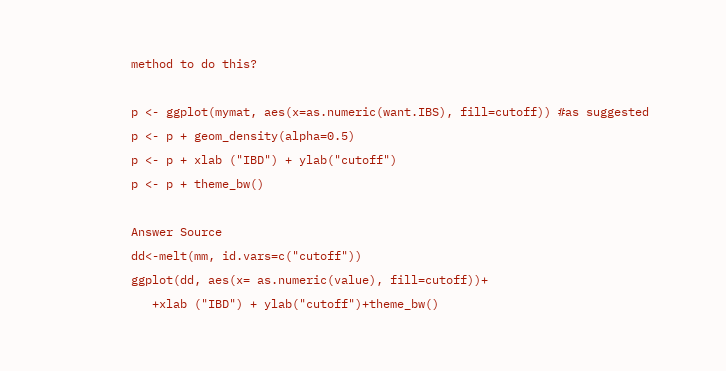method to do this?

p <- ggplot(mymat, aes(x=as.numeric(want.IBS), fill=cutoff)) #as suggested
p <- p + geom_density(alpha=0.5)
p <- p + xlab ("IBD") + ylab("cutoff")
p <- p + theme_bw()

Answer Source
dd<-melt(mm, id.vars=c("cutoff"))
ggplot(dd, aes(x= as.numeric(value), fill=cutoff))+
   +xlab ("IBD") + ylab("cutoff")+theme_bw()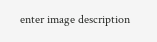enter image description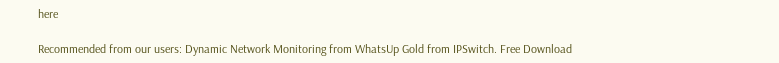here

Recommended from our users: Dynamic Network Monitoring from WhatsUp Gold from IPSwitch. Free Download